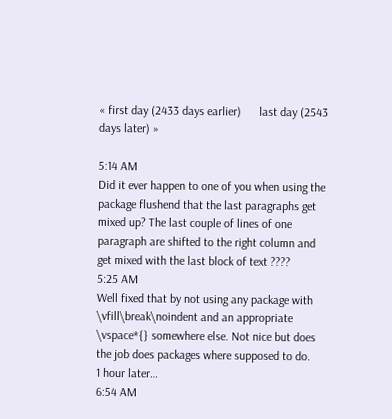« first day (2433 days earlier)      last day (2543 days later) »

5:14 AM
Did it ever happen to one of you when using the package flushend that the last paragraphs get mixed up? The last couple of lines of one paragraph are shifted to the right column and get mixed with the last block of text ????
5:25 AM
Well fixed that by not using any package with \vfill\break\noindent and an appropriate \vspace*{} somewhere else. Not nice but does the job does packages where supposed to do.
1 hour later…
6:54 AM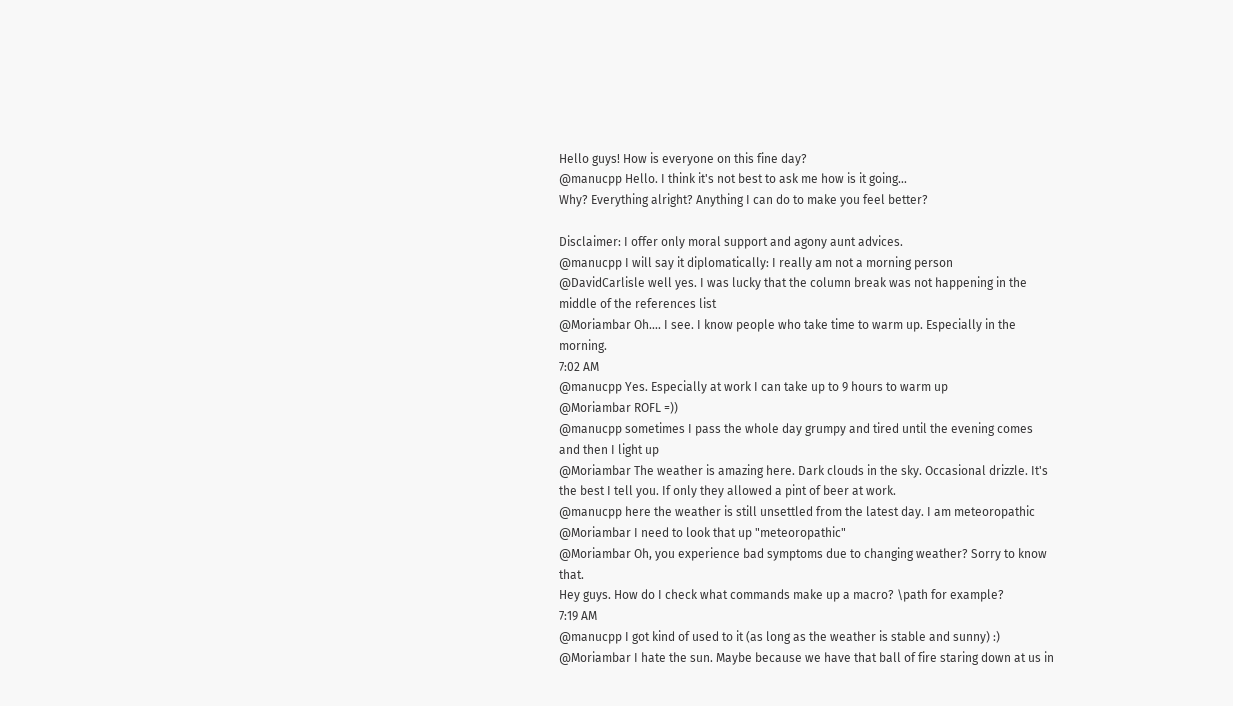Hello guys! How is everyone on this fine day?
@manucpp Hello. I think it's not best to ask me how is it going...
Why? Everything alright? Anything I can do to make you feel better?

Disclaimer: I offer only moral support and agony aunt advices.
@manucpp I will say it diplomatically: I really am not a morning person
@DavidCarlisle well yes. I was lucky that the column break was not happening in the middle of the references list
@Moriambar Oh.... I see. I know people who take time to warm up. Especially in the morning.
7:02 AM
@manucpp Yes. Especially at work I can take up to 9 hours to warm up
@Moriambar ROFL =))
@manucpp sometimes I pass the whole day grumpy and tired until the evening comes and then I light up
@Moriambar The weather is amazing here. Dark clouds in the sky. Occasional drizzle. It's the best I tell you. If only they allowed a pint of beer at work.
@manucpp here the weather is still unsettled from the latest day. I am meteoropathic
@Moriambar I need to look that up "meteoropathic"
@Moriambar Oh, you experience bad symptoms due to changing weather? Sorry to know that.
Hey guys. How do I check what commands make up a macro? \path for example?
7:19 AM
@manucpp I got kind of used to it (as long as the weather is stable and sunny) :)
@Moriambar I hate the sun. Maybe because we have that ball of fire staring down at us in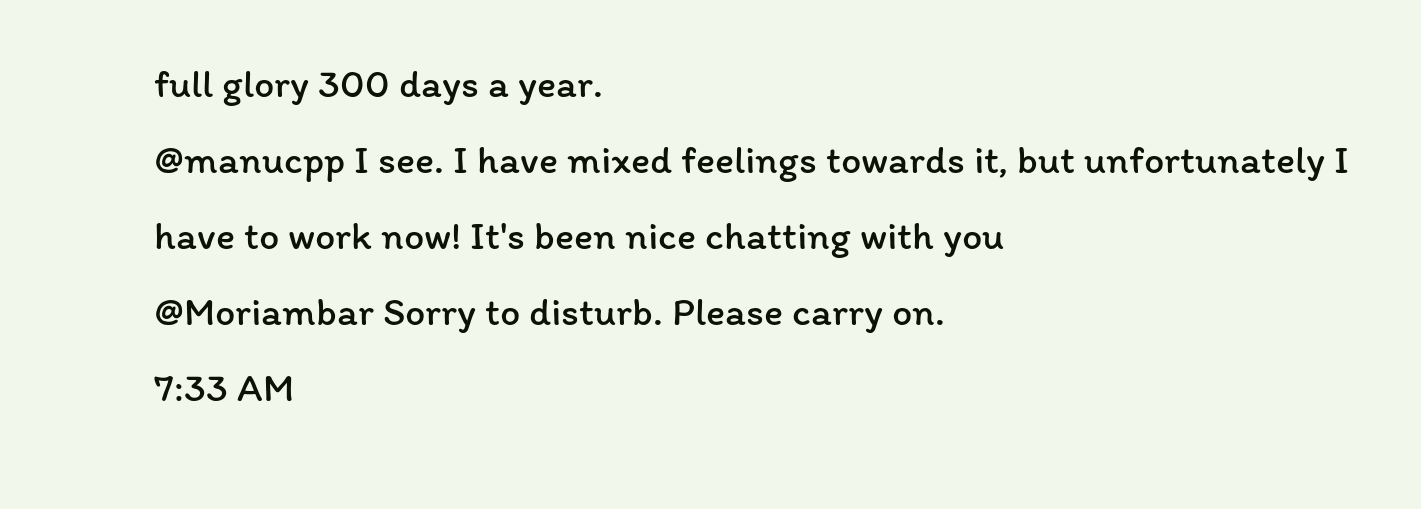full glory 300 days a year.
@manucpp I see. I have mixed feelings towards it, but unfortunately I have to work now! It's been nice chatting with you
@Moriambar Sorry to disturb. Please carry on.
7:33 AM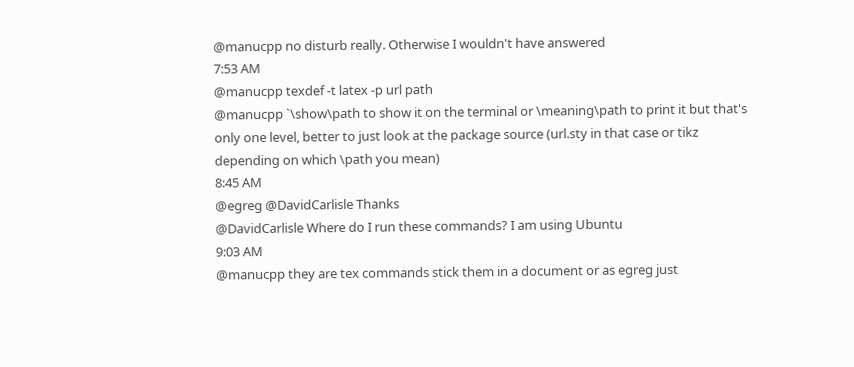@manucpp no disturb really. Otherwise I wouldn't have answered
7:53 AM
@manucpp texdef -t latex -p url path
@manucpp `\show\path to show it on the terminal or \meaning\path to print it but that's only one level, better to just look at the package source (url.sty in that case or tikz depending on which \path you mean)
8:45 AM
@egreg @DavidCarlisle Thanks
@DavidCarlisle Where do I run these commands? I am using Ubuntu
9:03 AM
@manucpp they are tex commands stick them in a document or as egreg just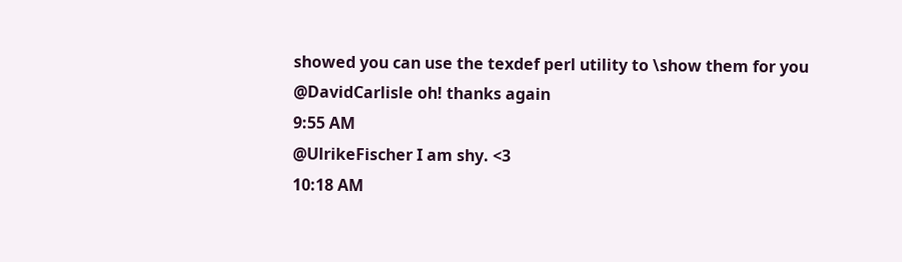showed you can use the texdef perl utility to \show them for you
@DavidCarlisle oh! thanks again
9:55 AM
@UlrikeFischer I am shy. <3
10:18 AM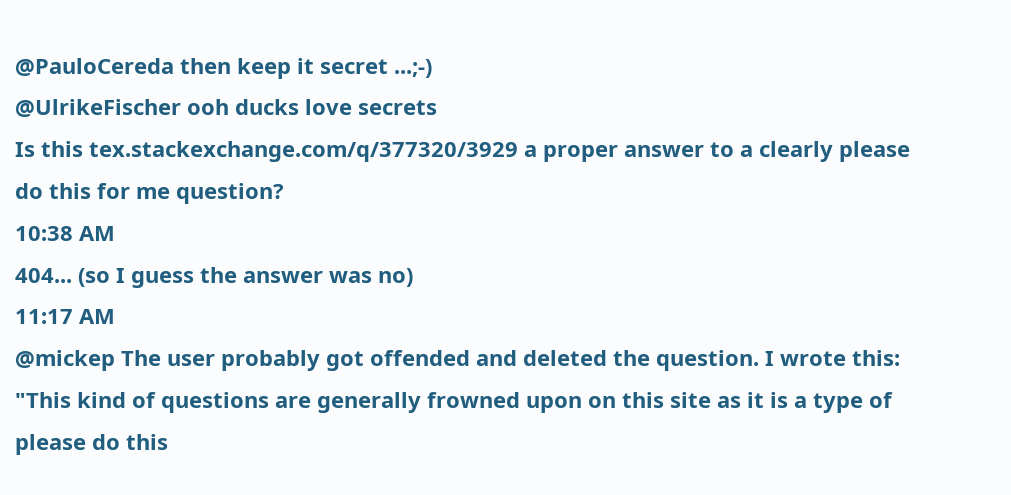@PauloCereda then keep it secret ...;-)
@UlrikeFischer ooh ducks love secrets
Is this tex.stackexchange.com/q/377320/3929 a proper answer to a clearly please do this for me question?
10:38 AM
404... (so I guess the answer was no)
11:17 AM
@mickep The user probably got offended and deleted the question. I wrote this: "This kind of questions are generally frowned upon on this site as it is a type of please do this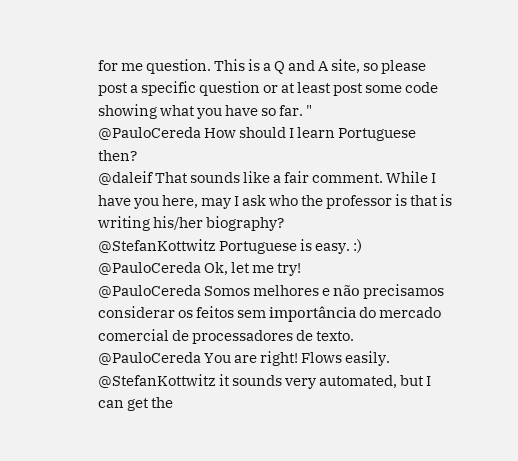for me question. This is a Q and A site, so please post a specific question or at least post some code showing what you have so far. "
@PauloCereda How should I learn Portuguese then?
@daleif That sounds like a fair comment. While I have you here, may I ask who the professor is that is writing his/her biography?
@StefanKottwitz Portuguese is easy. :)
@PauloCereda Ok, let me try!
@PauloCereda Somos melhores e não precisamos considerar os feitos sem importância do mercado comercial de processadores de texto.
@PauloCereda You are right! Flows easily.
@StefanKottwitz it sounds very automated, but I can get the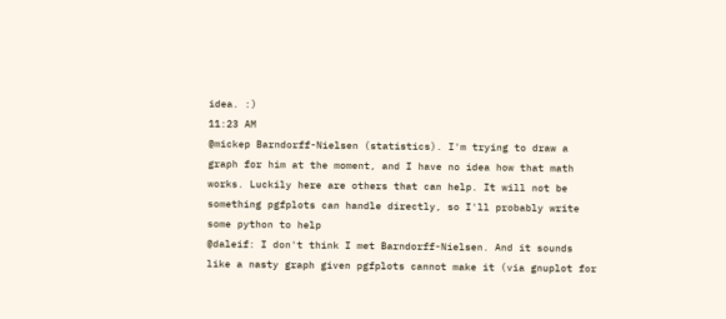idea. :)
11:23 AM
@mickep Barndorff-Nielsen (statistics). I'm trying to draw a graph for him at the moment, and I have no idea how that math works. Luckily here are others that can help. It will not be something pgfplots can handle directly, so I'll probably write some python to help
@daleif: I don't think I met Barndorff-Nielsen. And it sounds like a nasty graph given pgfplots cannot make it (via gnuplot for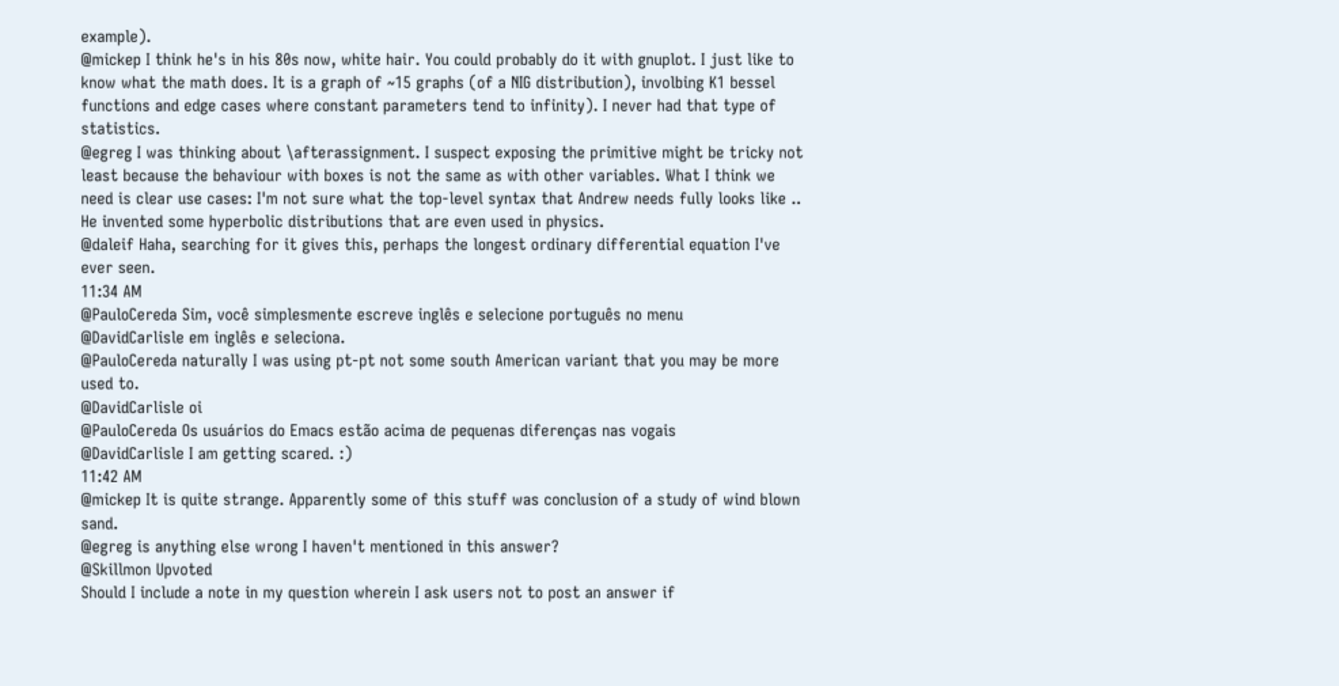example).
@mickep I think he's in his 80s now, white hair. You could probably do it with gnuplot. I just like to know what the math does. It is a graph of ~15 graphs (of a NIG distribution), involbing K1 bessel functions and edge cases where constant parameters tend to infinity). I never had that type of statistics.
@egreg I was thinking about \afterassignment. I suspect exposing the primitive might be tricky not least because the behaviour with boxes is not the same as with other variables. What I think we need is clear use cases: I'm not sure what the top-level syntax that Andrew needs fully looks like ..
He invented some hyperbolic distributions that are even used in physics.
@daleif Haha, searching for it gives this, perhaps the longest ordinary differential equation I've ever seen.
11:34 AM
@PauloCereda Sim, você simplesmente escreve inglês e selecione português no menu
@DavidCarlisle em inglês e seleciona.
@PauloCereda naturally I was using pt-pt not some south American variant that you may be more used to.
@DavidCarlisle oi
@PauloCereda Os usuários do Emacs estão acima de pequenas diferenças nas vogais
@DavidCarlisle I am getting scared. :)
11:42 AM
@mickep It is quite strange. Apparently some of this stuff was conclusion of a study of wind blown sand.
@egreg is anything else wrong I haven't mentioned in this answer?
@Skillmon Upvoted
Should I include a note in my question wherein I ask users not to post an answer if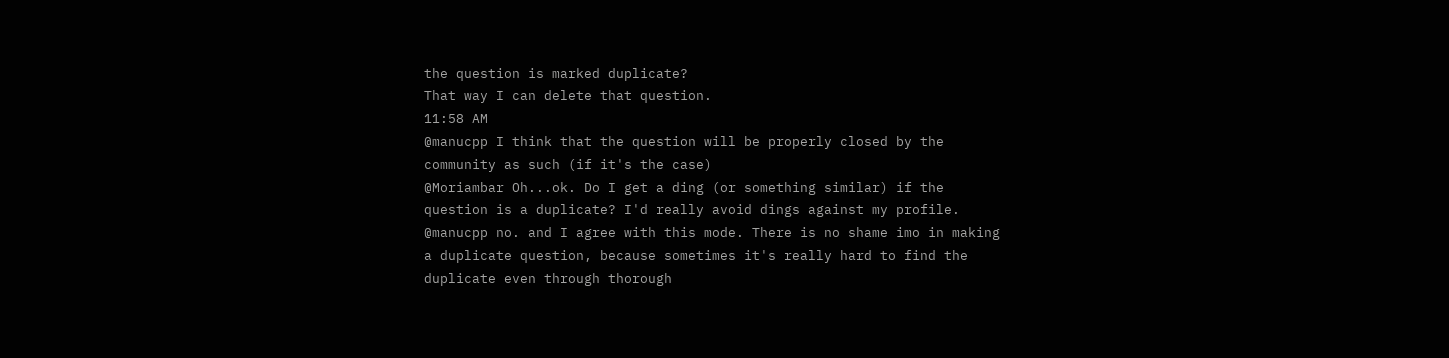the question is marked duplicate?
That way I can delete that question.
11:58 AM
@manucpp I think that the question will be properly closed by the community as such (if it's the case)
@Moriambar Oh...ok. Do I get a ding (or something similar) if the question is a duplicate? I'd really avoid dings against my profile.
@manucpp no. and I agree with this mode. There is no shame imo in making a duplicate question, because sometimes it's really hard to find the duplicate even through thorough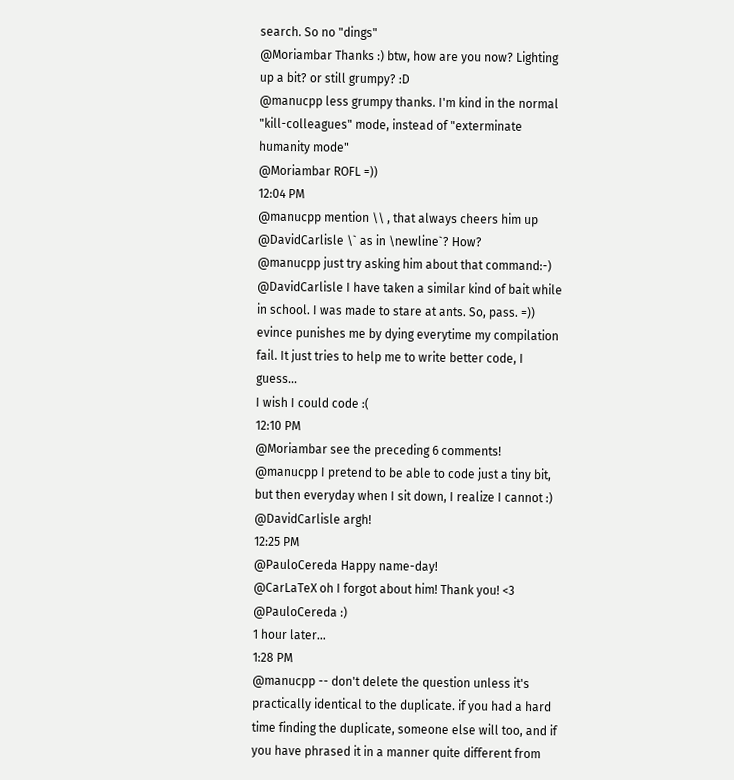search. So no "dings"
@Moriambar Thanks :) btw, how are you now? Lighting up a bit? or still grumpy? :D
@manucpp less grumpy thanks. I'm kind in the normal "kill-colleagues" mode, instead of "exterminate humanity mode"
@Moriambar ROFL =))
12:04 PM
@manucpp mention \\ , that always cheers him up
@DavidCarlisle \` as in \newline`? How?
@manucpp just try asking him about that command:-)
@DavidCarlisle I have taken a similar kind of bait while in school. I was made to stare at ants. So, pass. =))
evince punishes me by dying everytime my compilation fail. It just tries to help me to write better code, I guess...
I wish I could code :(
12:10 PM
@Moriambar see the preceding 6 comments!
@manucpp I pretend to be able to code just a tiny bit, but then everyday when I sit down, I realize I cannot :)
@DavidCarlisle argh!
12:25 PM
@PauloCereda Happy name-day!
@CarLaTeX oh I forgot about him! Thank you! <3
@PauloCereda :)
1 hour later…
1:28 PM
@manucpp -- don't delete the question unless it's practically identical to the duplicate. if you had a hard time finding the duplicate, someone else will too, and if you have phrased it in a manner quite different from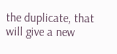the duplicate, that will give a new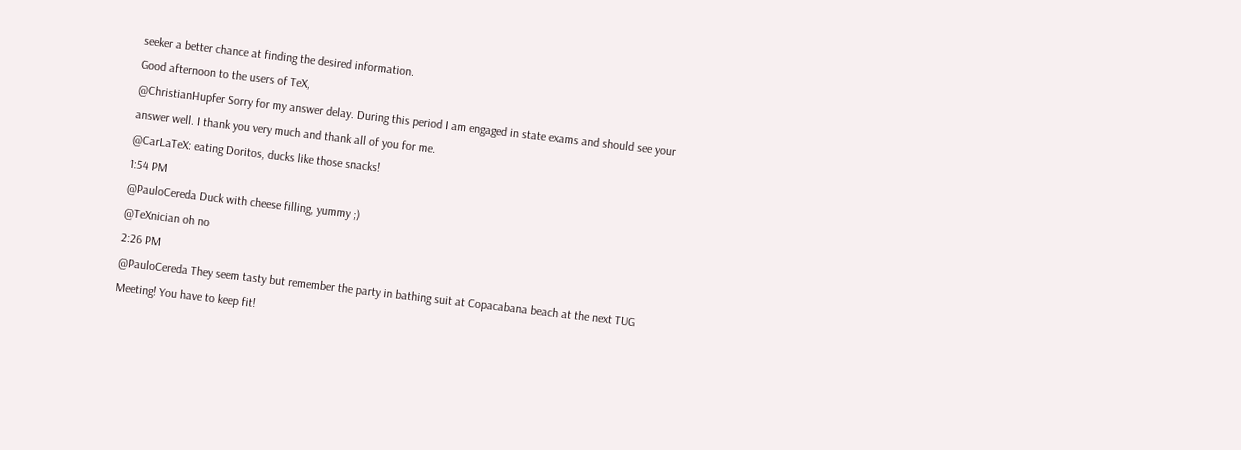seeker a better chance at finding the desired information.
Good afternoon to the users of TeX,
@ChristianHupfer Sorry for my answer delay. During this period I am engaged in state exams and should see your answer well. I thank you very much and thank all of you for me.
@CarLaTeX: eating Doritos, ducks like those snacks!
1:54 PM
@PauloCereda Duck with cheese filling, yummy ;)
@TeXnician oh no
2:26 PM
@PauloCereda They seem tasty but remember the party in bathing suit at Copacabana beach at the next TUG Meeting! You have to keep fit!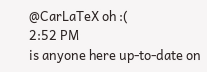@CarLaTeX oh :(
2:52 PM
is anyone here up-to-date on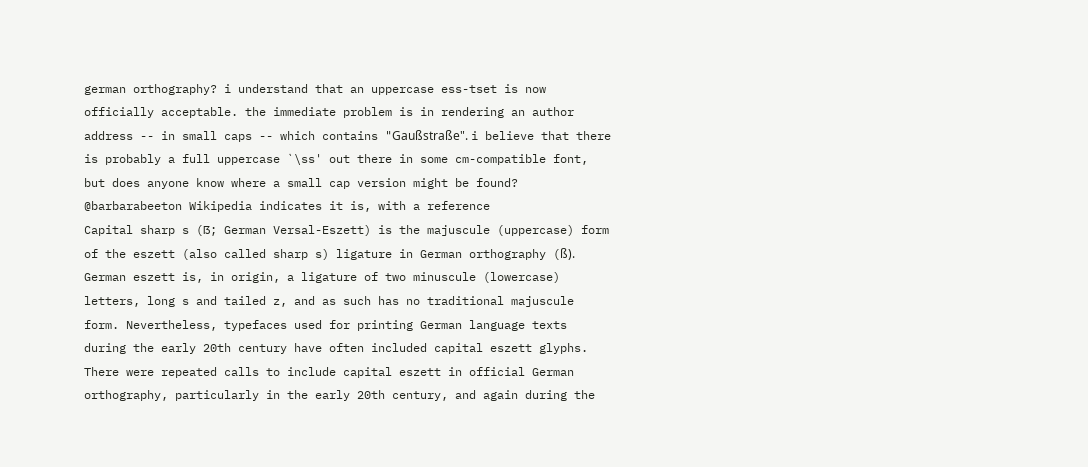german orthography? i understand that an uppercase ess-tset is now officially acceptable. the immediate problem is in rendering an author address -- in small caps -- which contains "Gaußstraße". i believe that there is probably a full uppercase `\ss' out there in some cm-compatible font, but does anyone know where a small cap version might be found?
@barbarabeeton Wikipedia indicates it is, with a reference
Capital sharp s (ẞ; German Versal-Eszett) is the majuscule (uppercase) form of the eszett (also called sharp s) ligature in German orthography (ß). German eszett is, in origin, a ligature of two minuscule (lowercase) letters, long s and tailed z, and as such has no traditional majuscule form. Nevertheless, typefaces used for printing German language texts during the early 20th century have often included capital eszett glyphs. There were repeated calls to include capital eszett in official German orthography, particularly in the early 20th century, and again during the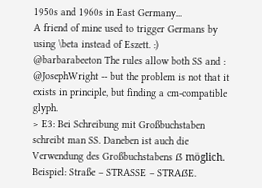1950s and 1960s in East Germany...
A friend of mine used to trigger Germans by using \beta instead of Eszett. :)
@barbarabeeton The rules allow both SS and :
@JosephWright -- but the problem is not that it exists in principle, but finding a cm-compatible glyph.
> E3: Bei Schreibung mit Großbuchstaben schreibt man SS. Daneben ist auch die Verwendung des Großbuchstabens ẞ möglich. Beispiel: Straße – STRASSE – STRAẞE.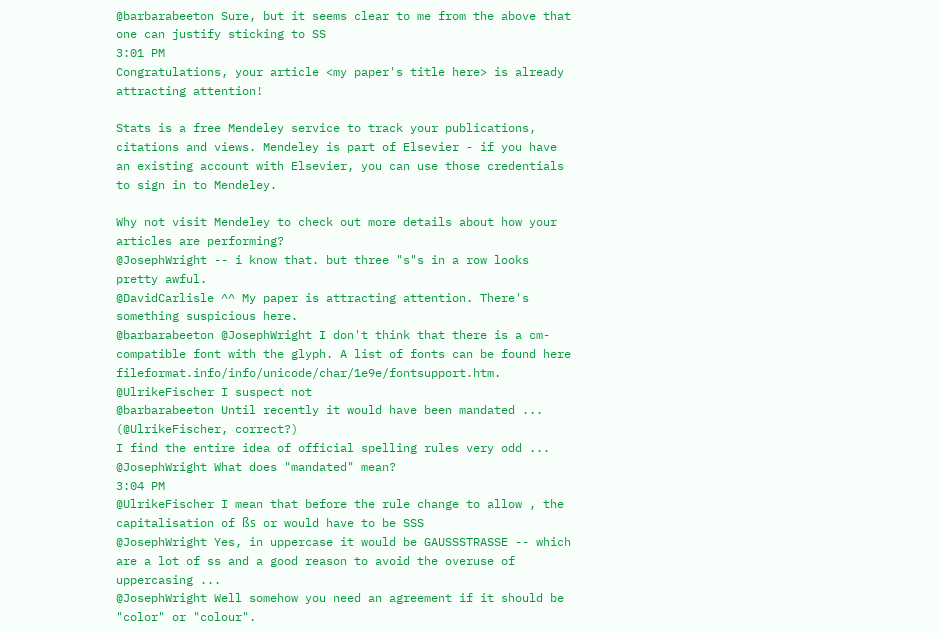@barbarabeeton Sure, but it seems clear to me from the above that one can justify sticking to SS
3:01 PM
Congratulations, your article <my paper's title here> is already attracting attention!

Stats is a free Mendeley service to track your publications, citations and views. Mendeley is part of Elsevier - if you have an existing account with Elsevier, you can use those credentials to sign in to Mendeley.

Why not visit Mendeley to check out more details about how your articles are performing?
@JosephWright -- i know that. but three "s"s in a row looks pretty awful.
@DavidCarlisle ^^ My paper is attracting attention. There's something suspicious here.
@barbarabeeton @JosephWright I don't think that there is a cm-compatible font with the glyph. A list of fonts can be found here fileformat.info/info/unicode/char/1e9e/fontsupport.htm.
@UlrikeFischer I suspect not
@barbarabeeton Until recently it would have been mandated ... (@UlrikeFischer, correct?)
I find the entire idea of official spelling rules very odd ...
@JosephWright What does "mandated" mean?
3:04 PM
@UlrikeFischer I mean that before the rule change to allow , the capitalisation of ßs or would have to be SSS
@JosephWright Yes, in uppercase it would be GAUSSSTRASSE -- which are a lot of ss and a good reason to avoid the overuse of uppercasing ...
@JosephWright Well somehow you need an agreement if it should be "color" or "colour".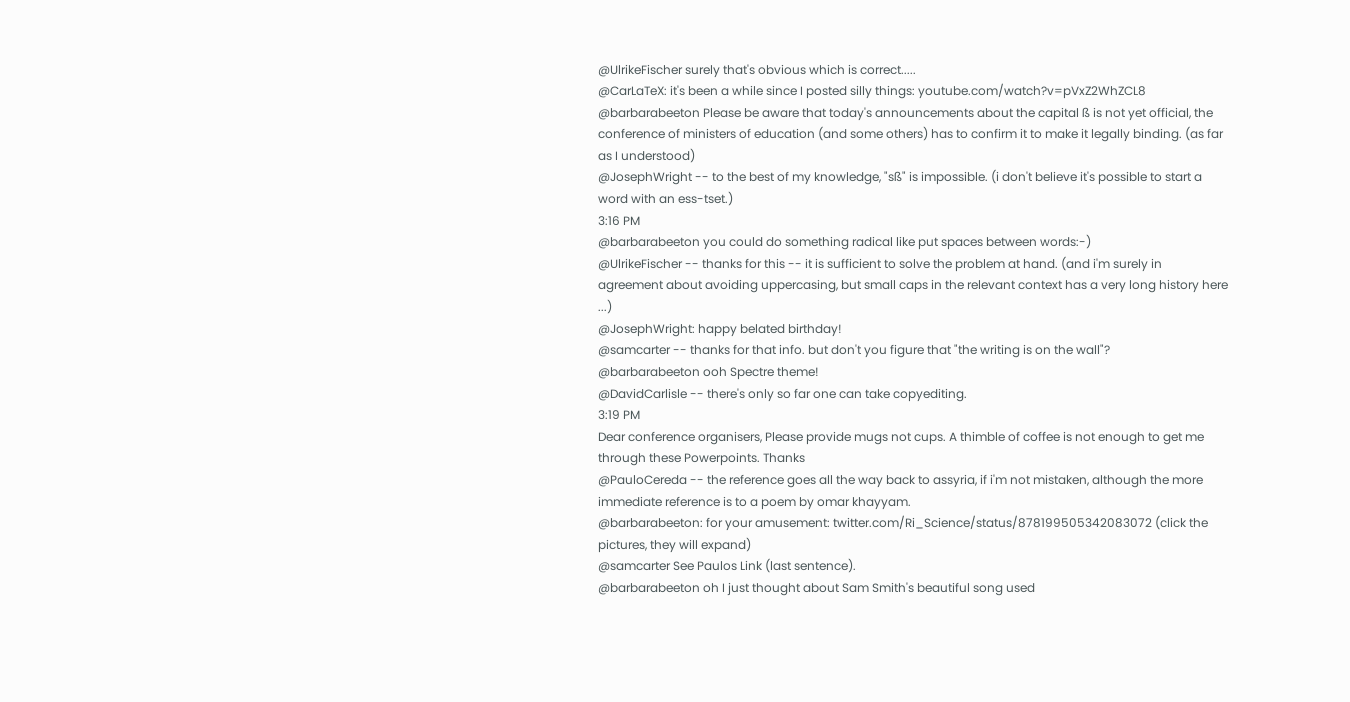@UlrikeFischer surely that's obvious which is correct.....
@CarLaTeX: it's been a while since I posted silly things: youtube.com/watch?v=pVxZ2WhZCL8
@barbarabeeton Please be aware that today's announcements about the capital ß is not yet official, the conference of ministers of education (and some others) has to confirm it to make it legally binding. (as far as I understood)
@JosephWright -- to the best of my knowledge, "sß" is impossible. (i don't believe it's possible to start a word with an ess-tset.)
3:16 PM
@barbarabeeton you could do something radical like put spaces between words:-)
@UlrikeFischer -- thanks for this -- it is sufficient to solve the problem at hand. (and i'm surely in agreement about avoiding uppercasing, but small caps in the relevant context has a very long history here ...)
@JosephWright: happy belated birthday!
@samcarter -- thanks for that info. but don't you figure that "the writing is on the wall"?
@barbarabeeton ooh Spectre theme!
@DavidCarlisle -- there's only so far one can take copyediting.
3:19 PM
Dear conference organisers, Please provide mugs not cups. A thimble of coffee is not enough to get me through these Powerpoints. Thanks
@PauloCereda -- the reference goes all the way back to assyria, if i'm not mistaken, although the more immediate reference is to a poem by omar khayyam.
@barbarabeeton: for your amusement: twitter.com/Ri_Science/status/878199505342083072 (click the pictures, they will expand)
@samcarter See Paulos Link (last sentence).
@barbarabeeton oh I just thought about Sam Smith's beautiful song used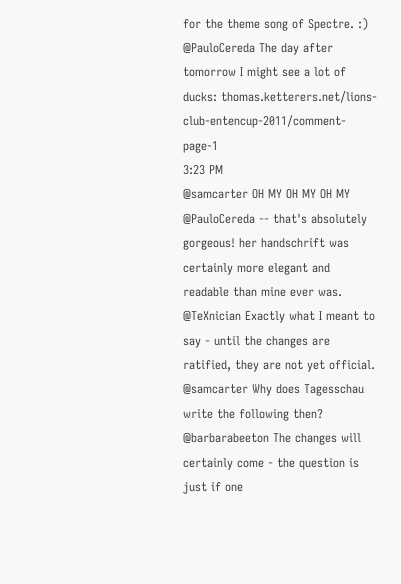for the theme song of Spectre. :)
@PauloCereda The day after tomorrow I might see a lot of ducks: thomas.ketterers.net/lions-club-entencup-2011/comment-page-1
3:23 PM
@samcarter OH MY OH MY OH MY
@PauloCereda -- that's absolutely gorgeous! her handschrift was certainly more elegant and readable than mine ever was.
@TeXnician Exactly what I meant to say - until the changes are ratified, they are not yet official.
@samcarter Why does Tagesschau write the following then?
@barbarabeeton The changes will certainly come - the question is just if one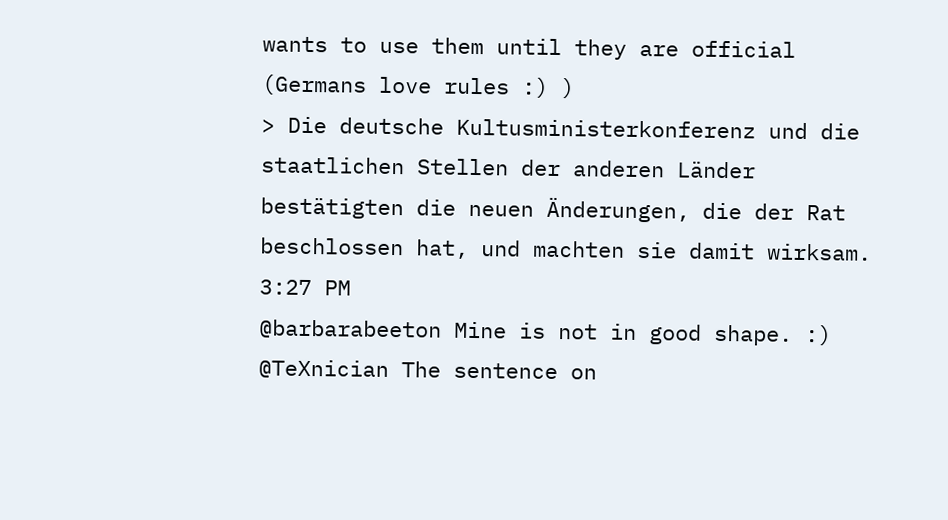wants to use them until they are official (Germans love rules :) )
> Die deutsche Kultusministerkonferenz und die staatlichen Stellen der anderen Länder bestätigten die neuen Änderungen, die der Rat beschlossen hat, und machten sie damit wirksam.
3:27 PM
@barbarabeeton Mine is not in good shape. :)
@TeXnician The sentence on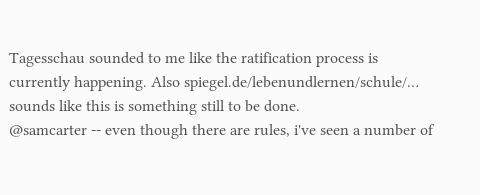Tagesschau sounded to me like the ratification process is currently happening. Also spiegel.de/lebenundlernen/schule/… sounds like this is something still to be done.
@samcarter -- even though there are rules, i've seen a number of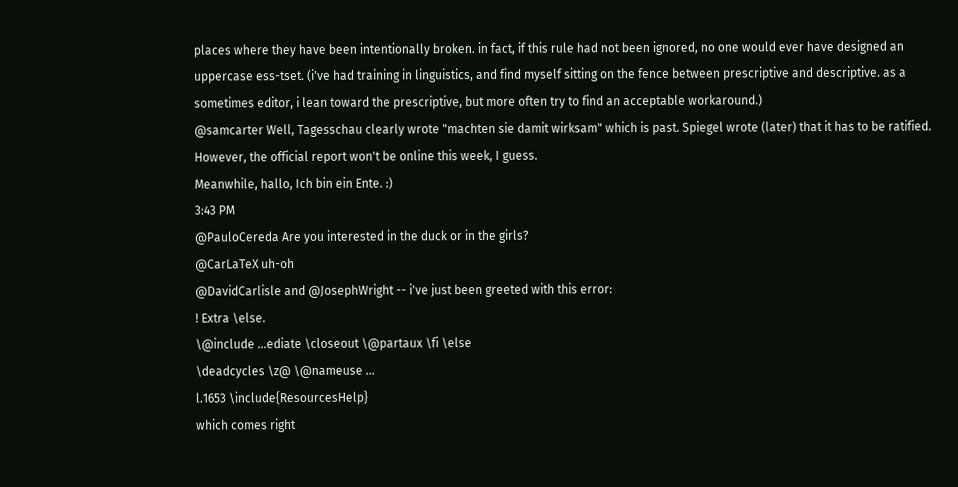places where they have been intentionally broken. in fact, if this rule had not been ignored, no one would ever have designed an uppercase ess-tset. (i've had training in linguistics, and find myself sitting on the fence between prescriptive and descriptive. as a sometimes editor, i lean toward the prescriptive, but more often try to find an acceptable workaround.)
@samcarter Well, Tagesschau clearly wrote "machten sie damit wirksam" which is past. Spiegel wrote (later) that it has to be ratified. However, the official report won't be online this week, I guess.
Meanwhile, hallo, Ich bin ein Ente. :)
3:43 PM
@PauloCereda Are you interested in the duck or in the girls?
@CarLaTeX uh-oh
@DavidCarlisle and @JosephWright -- i've just been greeted with this error:
! Extra \else.
\@include ...ediate \closeout \@partaux \fi \else
\deadcycles \z@ \@nameuse ...
l.1653 \include{ResourcesHelp}
which comes right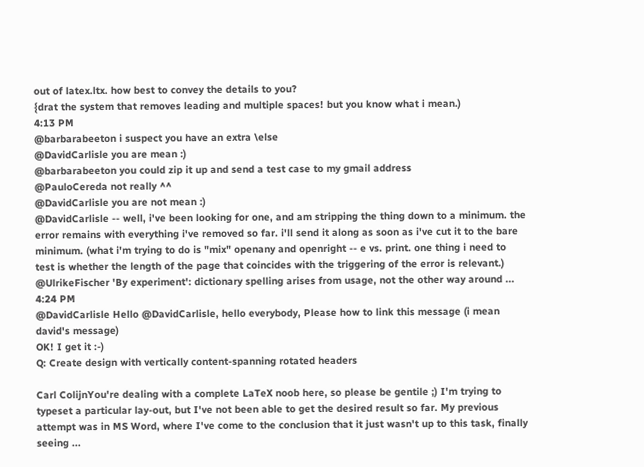out of latex.ltx. how best to convey the details to you?
{drat the system that removes leading and multiple spaces! but you know what i mean.)
4:13 PM
@barbarabeeton i suspect you have an extra \else
@DavidCarlisle you are mean :)
@barbarabeeton you could zip it up and send a test case to my gmail address
@PauloCereda not really ^^
@DavidCarlisle you are not mean :)
@DavidCarlisle -- well, i've been looking for one, and am stripping the thing down to a minimum. the error remains with everything i've removed so far. i'll send it along as soon as i've cut it to the bare minimum. (what i'm trying to do is "mix" openany and openright -- e vs. print. one thing i need to test is whether the length of the page that coincides with the triggering of the error is relevant.)
@UlrikeFischer 'By experiment': dictionary spelling arises from usage, not the other way around ...
4:24 PM
@DavidCarlisle Hello @DavidCarlisle, hello everybody, Please how to link this message (i mean david's message)
OK! I get it :-)
Q: Create design with vertically content-spanning rotated headers

Carl ColijnYou're dealing with a complete LaTeX noob here, so please be gentile ;) I'm trying to typeset a particular lay-out, but I've not been able to get the desired result so far. My previous attempt was in MS Word, where I've come to the conclusion that it just wasn't up to this task, finally seeing ...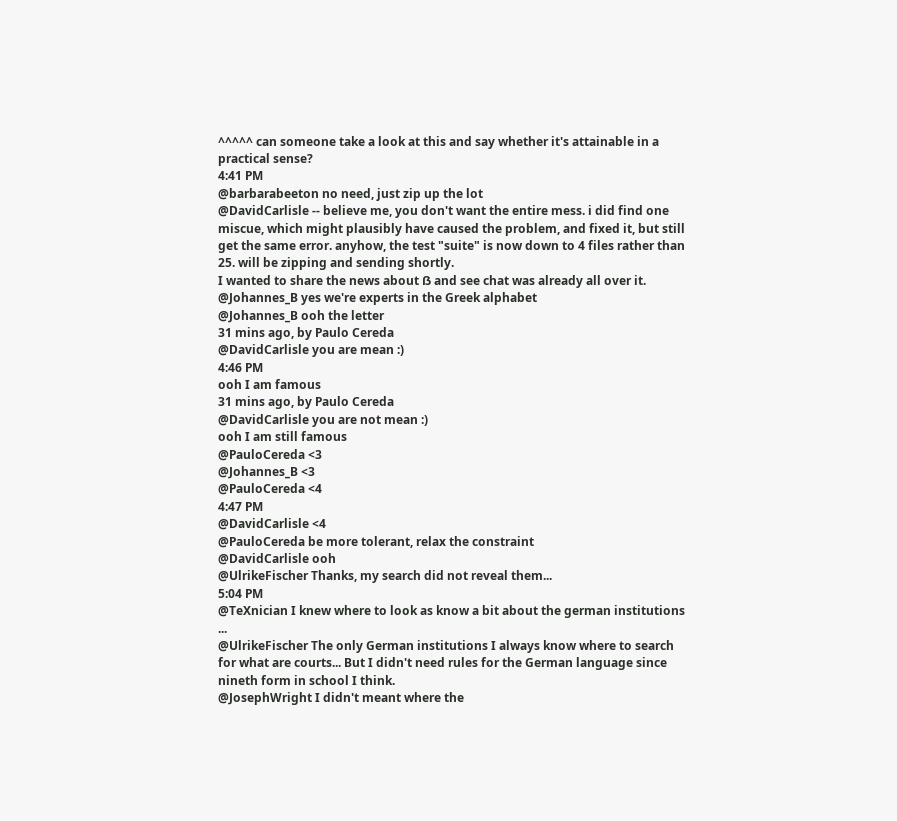^^^^^ can someone take a look at this and say whether it's attainable in a practical sense?
4:41 PM
@barbarabeeton no need, just zip up the lot
@DavidCarlisle -- believe me, you don't want the entire mess. i did find one miscue, which might plausibly have caused the problem, and fixed it, but still get the same error. anyhow, the test "suite" is now down to 4 files rather than 25. will be zipping and sending shortly.
I wanted to share the news about ẞ and see chat was already all over it.
@Johannes_B yes we're experts in the Greek alphabet
@Johannes_B ooh the letter
31 mins ago, by Paulo Cereda
@DavidCarlisle you are mean :)
4:46 PM
ooh I am famous
31 mins ago, by Paulo Cereda
@DavidCarlisle you are not mean :)
ooh I am still famous
@PauloCereda <3
@Johannes_B <3
@PauloCereda <4
4:47 PM
@DavidCarlisle <4
@PauloCereda be more tolerant, relax the constraint
@DavidCarlisle ooh
@UlrikeFischer Thanks, my search did not reveal them...
5:04 PM
@TeXnician I knew where to look as know a bit about the german institutions ...
@UlrikeFischer The only German institutions I always know where to search for what are courts... But I didn't need rules for the German language since nineth form in school I think.
@JosephWright I didn't meant where the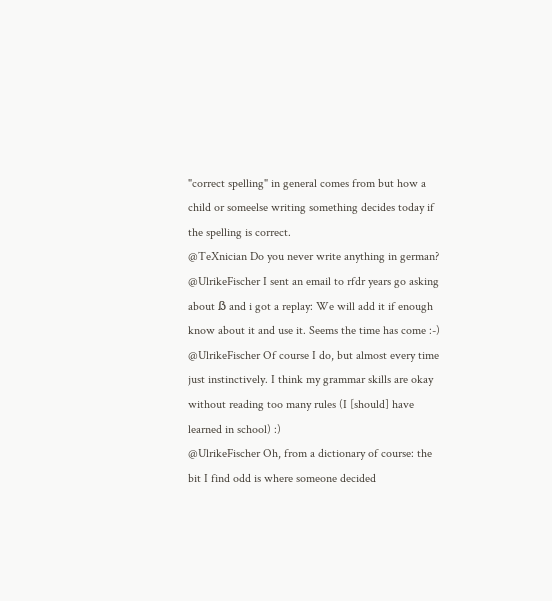"correct spelling" in general comes from but how a child or someelse writing something decides today if the spelling is correct.
@TeXnician Do you never write anything in german?
@UlrikeFischer I sent an email to rfdr years go asking about ẞ and i got a replay: We will add it if enough know about it and use it. Seems the time has come :-)
@UlrikeFischer Of course I do, but almost every time just instinctively. I think my grammar skills are okay without reading too many rules (I [should] have learned in school) :)
@UlrikeFischer Oh, from a dictionary of course: the bit I find odd is where someone decided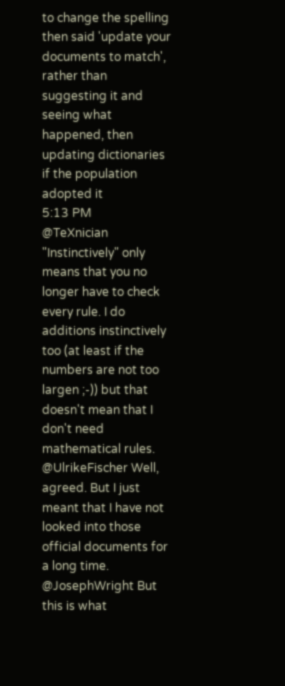to change the spelling then said 'update your documents to match', rather than suggesting it and seeing what happened, then updating dictionaries if the population adopted it
5:13 PM
@TeXnician "Instinctively" only means that you no longer have to check every rule. I do additions instinctively too (at least if the numbers are not too largen ;-)) but that doesn't mean that I don't need mathematical rules.
@UlrikeFischer Well, agreed. But I just meant that I have not looked into those official documents for a long time.
@JosephWright But this is what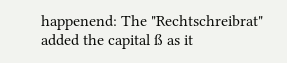happenend: The "Rechtschreibrat" added the capital ß as it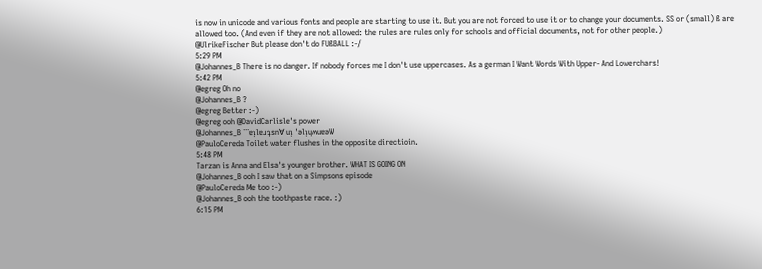is now in unicode and various fonts and people are starting to use it. But you are not forced to use it or to change your documents. SS or (small) ß are allowed too. (And even if they are not allowed: the rules are rules only for schools and official documents, not for other people.)
@UlrikeFischer But please don't do FUßBALL :-/
5:29 PM
@Johannes_B There is no danger. If nobody forces me I don't use uppercases. As a german I Want Words With Upper- And Lowerchars!
5:42 PM
@egreg Oh no
@Johannes_B ?
@egreg Better :-)
@egreg ooh @DavidCarlisle's power
@Johannes_B ˙˙˙ɐᴉlɐɹʇsn∀ uᴉ 'ǝlᴉɥʍuɐǝW
@PauloCereda Toilet water flushes in the opposite directioin.
5:48 PM
Tarzan is Anna and Elsa's younger brother. WHAT IS GOING ON
@Johannes_B ooh I saw that on a Simpsons episode
@PauloCereda Me too :-)
@Johannes_B ooh the toothpaste race. :)
6:15 PM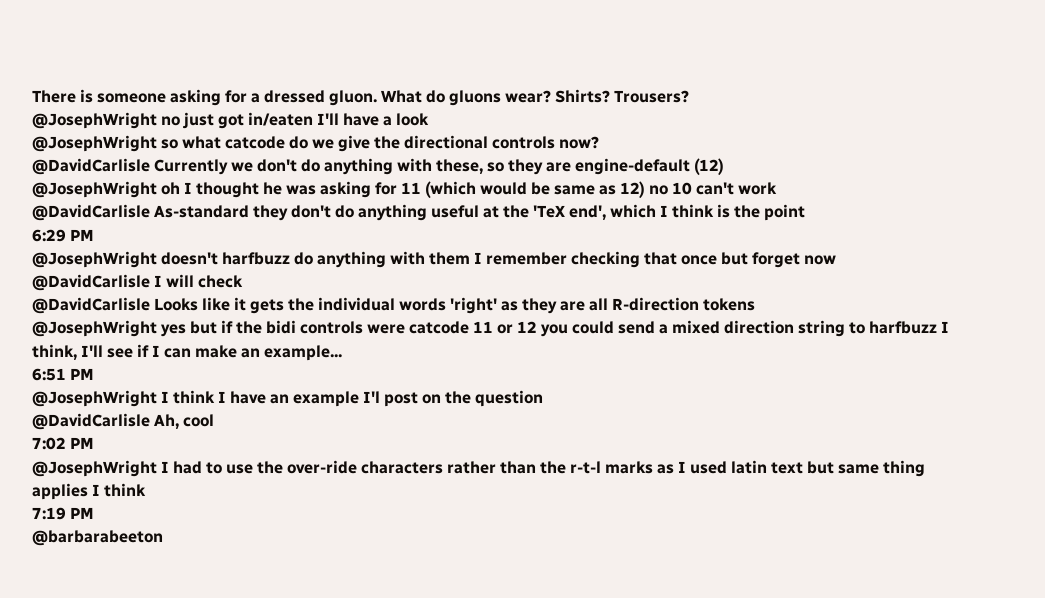There is someone asking for a dressed gluon. What do gluons wear? Shirts? Trousers?
@JosephWright no just got in/eaten I'll have a look
@JosephWright so what catcode do we give the directional controls now?
@DavidCarlisle Currently we don't do anything with these, so they are engine-default (12)
@JosephWright oh I thought he was asking for 11 (which would be same as 12) no 10 can't work
@DavidCarlisle As-standard they don't do anything useful at the 'TeX end', which I think is the point
6:29 PM
@JosephWright doesn't harfbuzz do anything with them I remember checking that once but forget now
@DavidCarlisle I will check
@DavidCarlisle Looks like it gets the individual words 'right' as they are all R-direction tokens
@JosephWright yes but if the bidi controls were catcode 11 or 12 you could send a mixed direction string to harfbuzz I think, I'll see if I can make an example...
6:51 PM
@JosephWright I think I have an example I'l post on the question
@DavidCarlisle Ah, cool
7:02 PM
@JosephWright I had to use the over-ride characters rather than the r-t-l marks as I used latin text but same thing applies I think
7:19 PM
@barbarabeeton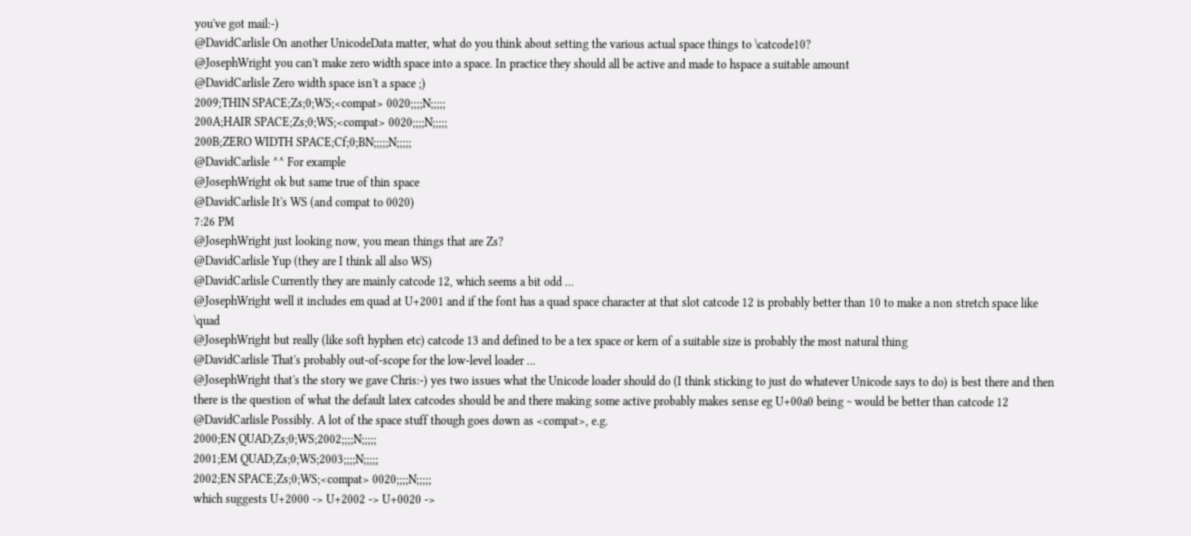you've got mail:-)
@DavidCarlisle On another UnicodeData matter, what do you think about setting the various actual space things to \catcode10?
@JosephWright you can't make zero width space into a space. In practice they should all be active and made to hspace a suitable amount
@DavidCarlisle Zero width space isn't a space ;)
2009;THIN SPACE;Zs;0;WS;<compat> 0020;;;;N;;;;;
200A;HAIR SPACE;Zs;0;WS;<compat> 0020;;;;N;;;;;
200B;ZERO WIDTH SPACE;Cf;0;BN;;;;;N;;;;;
@DavidCarlisle ^^ For example
@JosephWright ok but same true of thin space
@DavidCarlisle It's WS (and compat to 0020)
7:26 PM
@JosephWright just looking now, you mean things that are Zs?
@DavidCarlisle Yup (they are I think all also WS)
@DavidCarlisle Currently they are mainly catcode 12, which seems a bit odd ...
@JosephWright well it includes em quad at U+2001 and if the font has a quad space character at that slot catcode 12 is probably better than 10 to make a non stretch space like \quad
@JosephWright but really (like soft hyphen etc) catcode 13 and defined to be a tex space or kern of a suitable size is probably the most natural thing
@DavidCarlisle That's probably out-of-scope for the low-level loader ...
@JosephWright that's the story we gave Chris:-) yes two issues what the Unicode loader should do (I think sticking to just do whatever Unicode says to do) is best there and then there is the question of what the default latex catcodes should be and there making some active probably makes sense eg U+00a0 being ~ would be better than catcode 12
@DavidCarlisle Possibly. A lot of the space stuff though goes down as <compat>, e.g.
2000;EN QUAD;Zs;0;WS;2002;;;;N;;;;;
2001;EM QUAD;Zs;0;WS;2003;;;;N;;;;;
2002;EN SPACE;Zs;0;WS;<compat> 0020;;;;N;;;;;
which suggests U+2000 -> U+2002 -> U+0020 ->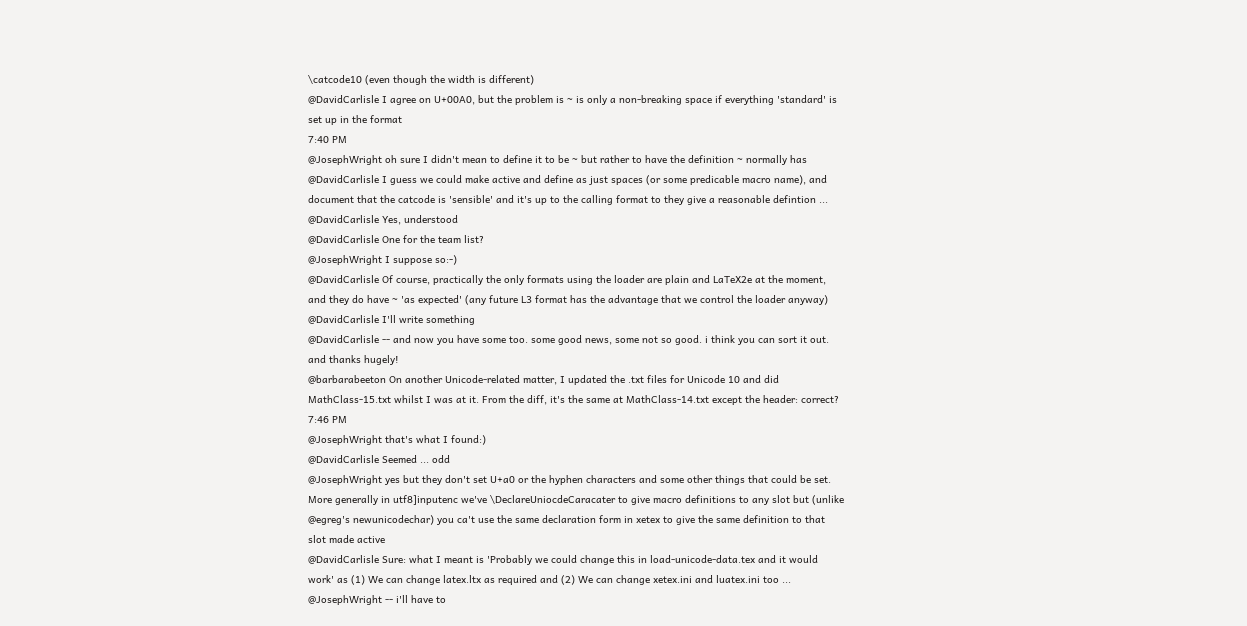\catcode10 (even though the width is different)
@DavidCarlisle I agree on U+00A0, but the problem is ~ is only a non-breaking space if everything 'standard' is set up in the format
7:40 PM
@JosephWright oh sure I didn't mean to define it to be ~ but rather to have the definition ~ normally has
@DavidCarlisle I guess we could make active and define as just spaces (or some predicable macro name), and document that the catcode is 'sensible' and it's up to the calling format to they give a reasonable defintion ...
@DavidCarlisle Yes, understood
@DavidCarlisle One for the team list?
@JosephWright I suppose so:-)
@DavidCarlisle Of course, practically the only formats using the loader are plain and LaTeX2e at the moment, and they do have ~ 'as expected' (any future L3 format has the advantage that we control the loader anyway)
@DavidCarlisle I'll write something
@DavidCarlisle -- and now you have some too. some good news, some not so good. i think you can sort it out. and thanks hugely!
@barbarabeeton On another Unicode-related matter, I updated the .txt files for Unicode 10 and did MathClass-15.txt whilst I was at it. From the diff, it's the same at MathClass-14.txt except the header: correct?
7:46 PM
@JosephWright that's what I found:)
@DavidCarlisle Seemed ... odd
@JosephWright yes but they don't set U+a0 or the hyphen characters and some other things that could be set. More generally in utf8]inputenc we've \DeclareUniocdeCaracater to give macro definitions to any slot but (unlike @egreg's newunicodechar) you ca't use the same declaration form in xetex to give the same definition to that slot made active
@DavidCarlisle Sure: what I meant is 'Probably we could change this in load-unicode-data.tex and it would work' as (1) We can change latex.ltx as required and (2) We can change xetex.ini and luatex.ini too ...
@JosephWright -- i'll have to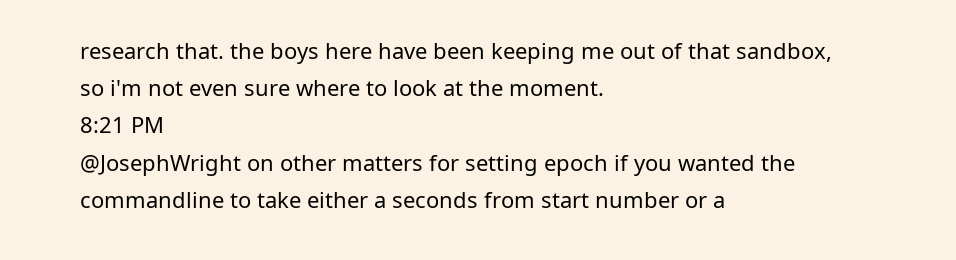research that. the boys here have been keeping me out of that sandbox, so i'm not even sure where to look at the moment.
8:21 PM
@JosephWright on other matters for setting epoch if you wanted the commandline to take either a seconds from start number or a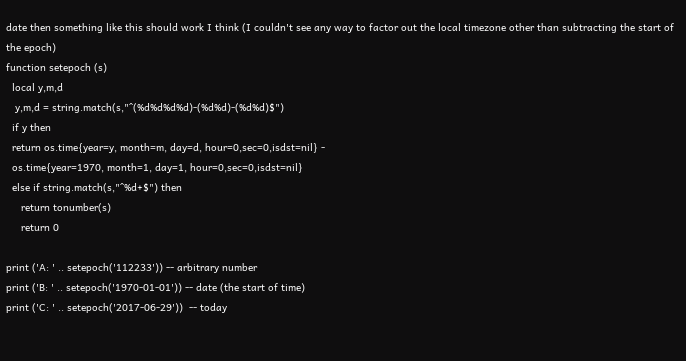date then something like this should work I think (I couldn't see any way to factor out the local timezone other than subtracting the start of the epoch)
function setepoch (s)
  local y,m,d
   y,m,d = string.match(s,"^(%d%d%d%d)-(%d%d)-(%d%d)$")
  if y then
  return os.time{year=y, month=m, day=d, hour=0,sec=0,isdst=nil} -
  os.time{year=1970, month=1, day=1, hour=0,sec=0,isdst=nil}
  else if string.match(s,"^%d+$") then
     return tonumber(s)
     return 0

print ('A: ' .. setepoch('112233')) -- arbitrary number
print ('B: ' .. setepoch('1970-01-01')) -- date (the start of time)
print ('C: ' .. setepoch('2017-06-29'))  -- today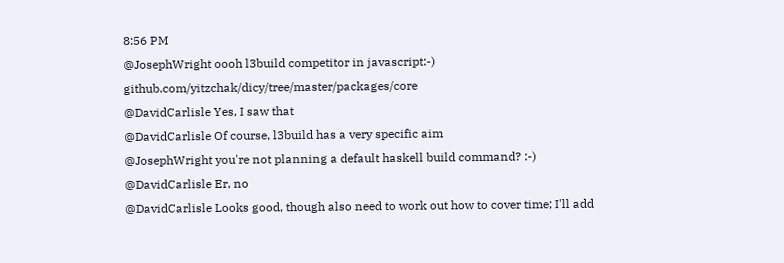8:56 PM
@JosephWright oooh l3build competitor in javascript:-) github.com/yitzchak/dicy/tree/master/packages/core
@DavidCarlisle Yes, I saw that
@DavidCarlisle Of course, l3build has a very specific aim
@JosephWright you're not planning a default haskell build command? :-)
@DavidCarlisle Er, no
@DavidCarlisle Looks good, though also need to work out how to cover time; I'll add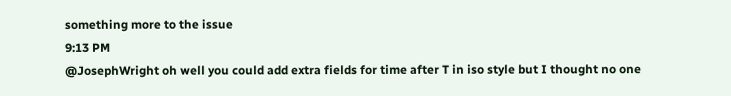something more to the issue
9:13 PM
@JosephWright oh well you could add extra fields for time after T in iso style but I thought no one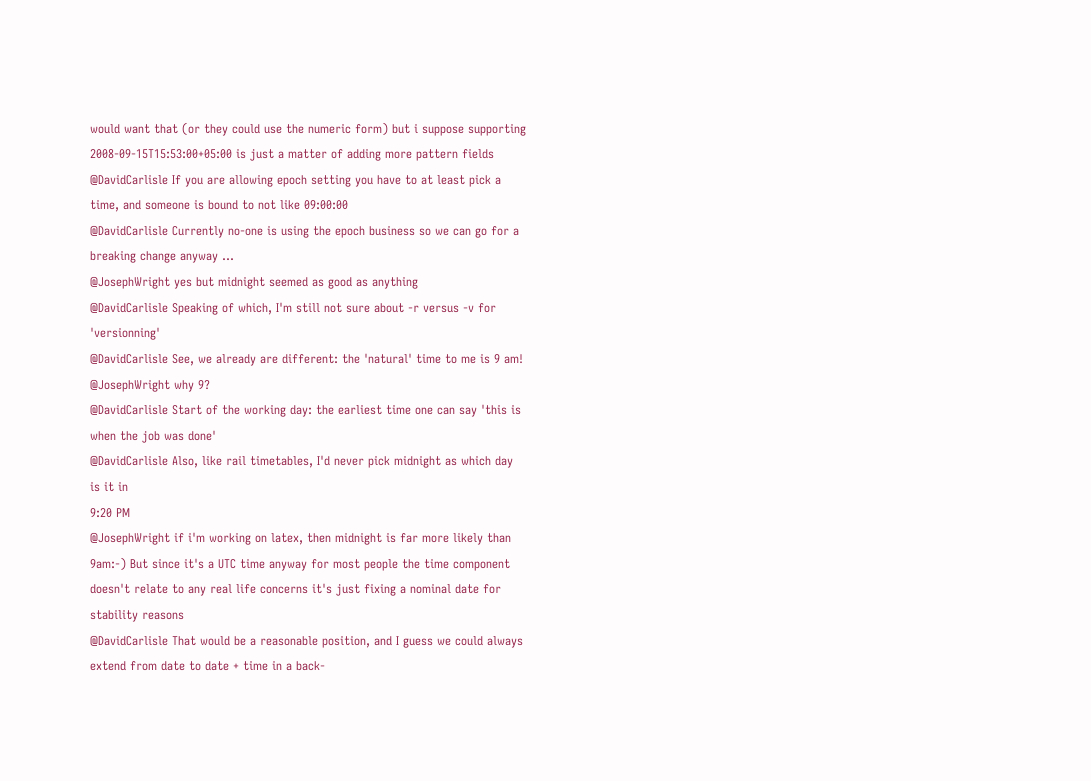would want that (or they could use the numeric form) but i suppose supporting 2008-09-15T15:53:00+05:00 is just a matter of adding more pattern fields
@DavidCarlisle If you are allowing epoch setting you have to at least pick a time, and someone is bound to not like 09:00:00
@DavidCarlisle Currently no-one is using the epoch business so we can go for a breaking change anyway ...
@JosephWright yes but midnight seemed as good as anything
@DavidCarlisle Speaking of which, I'm still not sure about -r versus -v for 'versionning'
@DavidCarlisle See, we already are different: the 'natural' time to me is 9 am!
@JosephWright why 9?
@DavidCarlisle Start of the working day: the earliest time one can say 'this is when the job was done'
@DavidCarlisle Also, like rail timetables, I'd never pick midnight as which day is it in
9:20 PM
@JosephWright if i'm working on latex, then midnight is far more likely than 9am:-) But since it's a UTC time anyway for most people the time component doesn't relate to any real life concerns it's just fixing a nominal date for stability reasons
@DavidCarlisle That would be a reasonable position, and I guess we could always extend from date to date + time in a back-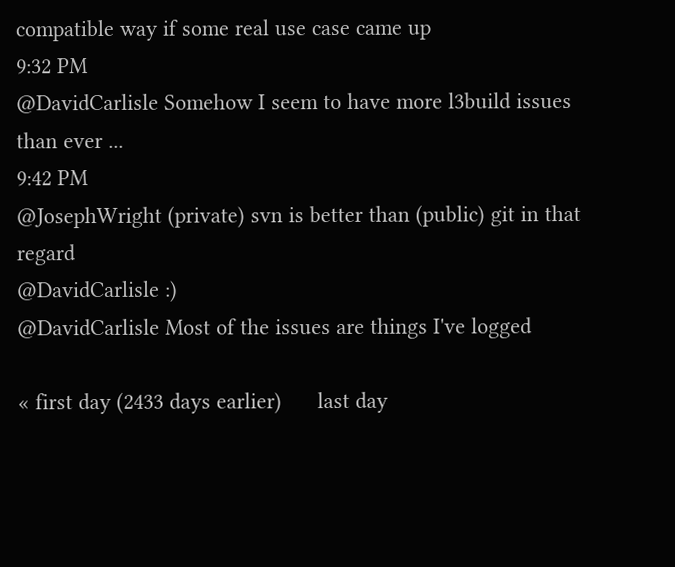compatible way if some real use case came up
9:32 PM
@DavidCarlisle Somehow I seem to have more l3build issues than ever ...
9:42 PM
@JosephWright (private) svn is better than (public) git in that regard
@DavidCarlisle :)
@DavidCarlisle Most of the issues are things I've logged

« first day (2433 days earlier)      last day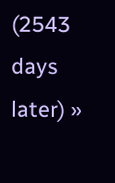(2543 days later) »